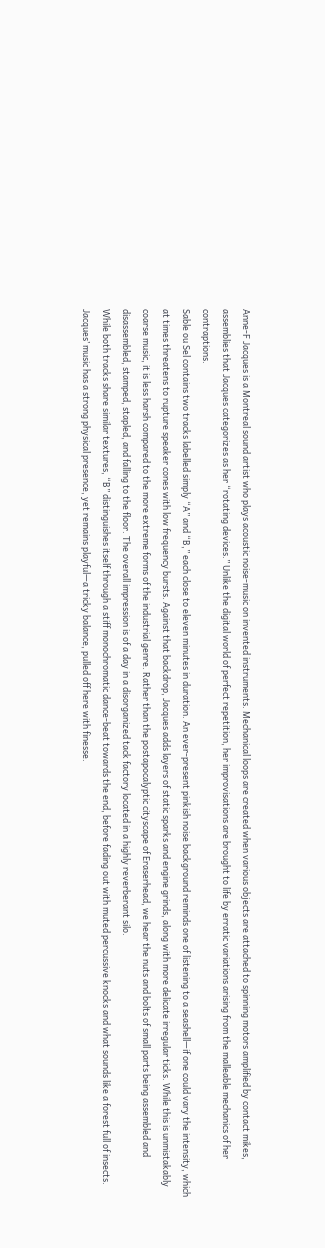Anne-F Jacques is a Montreal sound artist who plays acoustic noise-music on invented instruments. Mechanical loops are created when various objects are attached to spinning motors amplified by contact mikes, assemblies that Jacques categorizes as her “rotating devices.” Unlike the digital world of perfect repetition, her improvisations are brought to life by erratic variations arising from the malleable mechanics of her contraptions.
Sable ou Sel contains two tracks labelled simply “A” and “B,” each close to eleven minutes in duration. An ever-present pinkish noise background reminds one of listening to a seashell—if one could vary the intensity, which at times threatens to rupture speaker cones with low frequency bursts. Against that backdrop, Jacques adds layers of static sparks and engine grinds, along with more delicate irregular ticks. While this is unmistakably coarse music, it is less harsh compared to the more extreme forms of the industrial genre. Rather than the postapocalyptic cityscape of Eraserhead, we hear the nuts and bolts of small parts being assembled and disassembled, stamped, stapled, and falling to the floor. The overall impression is of a day in a disorganized tack factory located in a highly reverberant silo.
While both tracks share similar textures, “B” distinguishes itself through a stiff monochromatic dance-beat towards the end, before fading out with muted percussive knocks and what sounds like a forest full of insects. Jacques’ music has a strong physical presence, yet remains playful—a tricky balance, pulled off here with finesse.